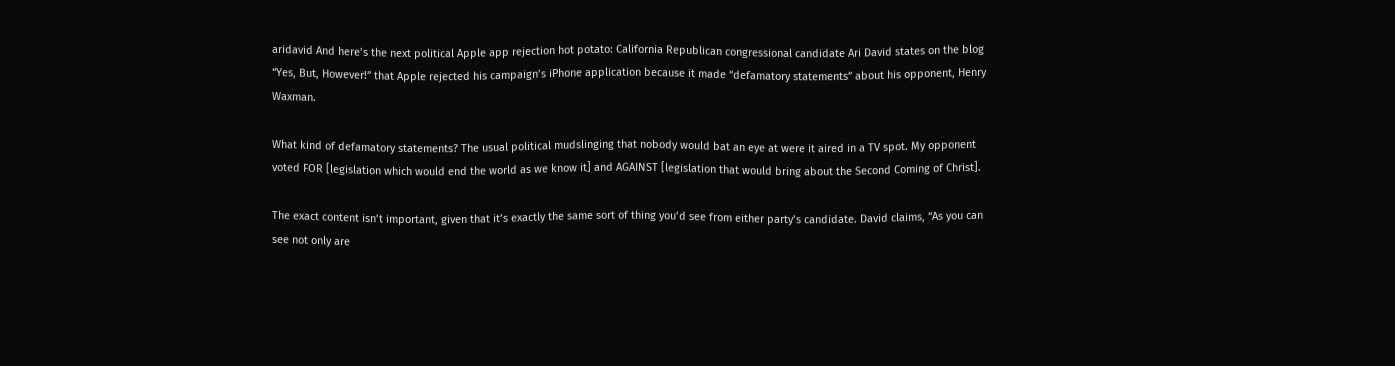aridavid And here’s the next political Apple app rejection hot potato: California Republican congressional candidate Ari David states on the blog “Yes, But, However!” that Apple rejected his campaign’s iPhone application because it made “defamatory statements” about his opponent, Henry Waxman.

What kind of defamatory statements? The usual political mudslinging that nobody would bat an eye at were it aired in a TV spot. My opponent voted FOR [legislation which would end the world as we know it] and AGAINST [legislation that would bring about the Second Coming of Christ].

The exact content isn’t important, given that it’s exactly the same sort of thing you’d see from either party’s candidate. David claims, “As you can see not only are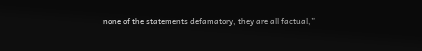none of the statements defamatory, they are all factual,”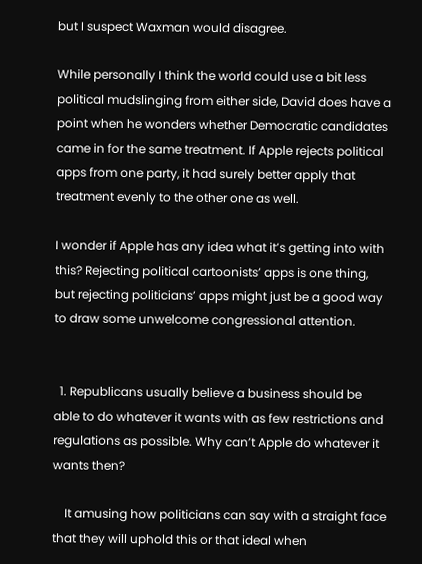but I suspect Waxman would disagree.

While personally I think the world could use a bit less political mudslinging from either side, David does have a point when he wonders whether Democratic candidates came in for the same treatment. If Apple rejects political apps from one party, it had surely better apply that treatment evenly to the other one as well.

I wonder if Apple has any idea what it’s getting into with this? Rejecting political cartoonists’ apps is one thing, but rejecting politicians’ apps might just be a good way to draw some unwelcome congressional attention.


  1. Republicans usually believe a business should be able to do whatever it wants with as few restrictions and regulations as possible. Why can’t Apple do whatever it wants then?

    It amusing how politicians can say with a straight face that they will uphold this or that ideal when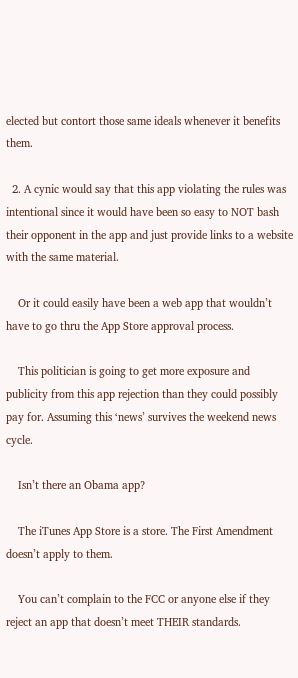elected but contort those same ideals whenever it benefits them.

  2. A cynic would say that this app violating the rules was intentional since it would have been so easy to NOT bash their opponent in the app and just provide links to a website with the same material.

    Or it could easily have been a web app that wouldn’t have to go thru the App Store approval process.

    This politician is going to get more exposure and publicity from this app rejection than they could possibly pay for. Assuming this ‘news’ survives the weekend news cycle.

    Isn’t there an Obama app?

    The iTunes App Store is a store. The First Amendment doesn’t apply to them.

    You can’t complain to the FCC or anyone else if they reject an app that doesn’t meet THEIR standards.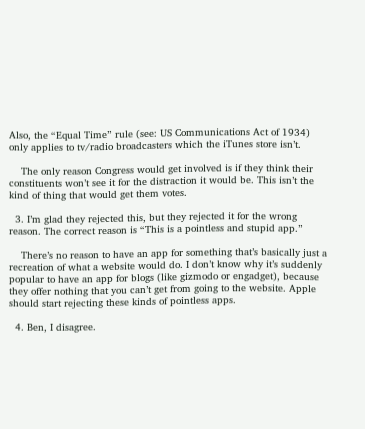Also, the “Equal Time” rule (see: US Communications Act of 1934) only applies to tv/radio broadcasters which the iTunes store isn’t.

    The only reason Congress would get involved is if they think their constituents won’t see it for the distraction it would be. This isn’t the kind of thing that would get them votes.

  3. I’m glad they rejected this, but they rejected it for the wrong reason. The correct reason is “This is a pointless and stupid app.”

    There’s no reason to have an app for something that’s basically just a recreation of what a website would do. I don’t know why it’s suddenly popular to have an app for blogs (like gizmodo or engadget), because they offer nothing that you can’t get from going to the website. Apple should start rejecting these kinds of pointless apps.

  4. Ben, I disagree.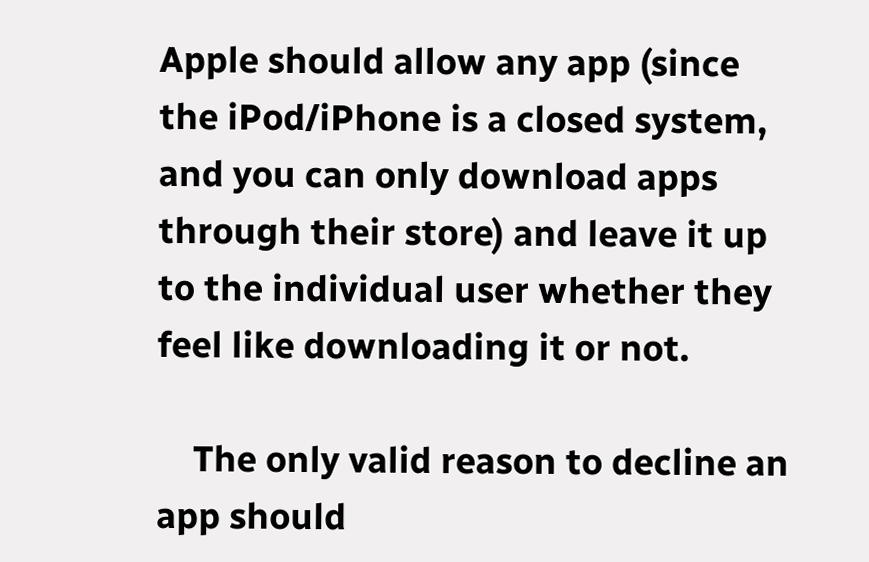Apple should allow any app (since the iPod/iPhone is a closed system, and you can only download apps through their store) and leave it up to the individual user whether they feel like downloading it or not.

    The only valid reason to decline an app should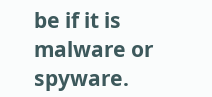be if it is malware or spyware.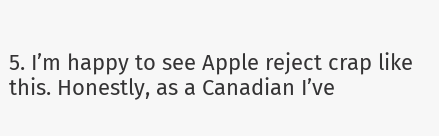5. I’m happy to see Apple reject crap like this. Honestly, as a Canadian I’ve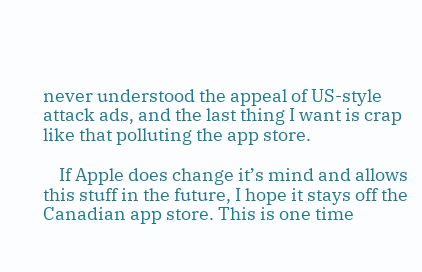never understood the appeal of US-style attack ads, and the last thing I want is crap like that polluting the app store.

    If Apple does change it’s mind and allows this stuff in the future, I hope it stays off the Canadian app store. This is one time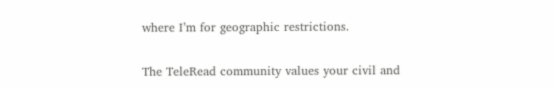where I’m for geographic restrictions.

The TeleRead community values your civil and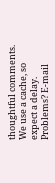thoughtful comments. We use a cache, so expect a delay. Problems? E-mail